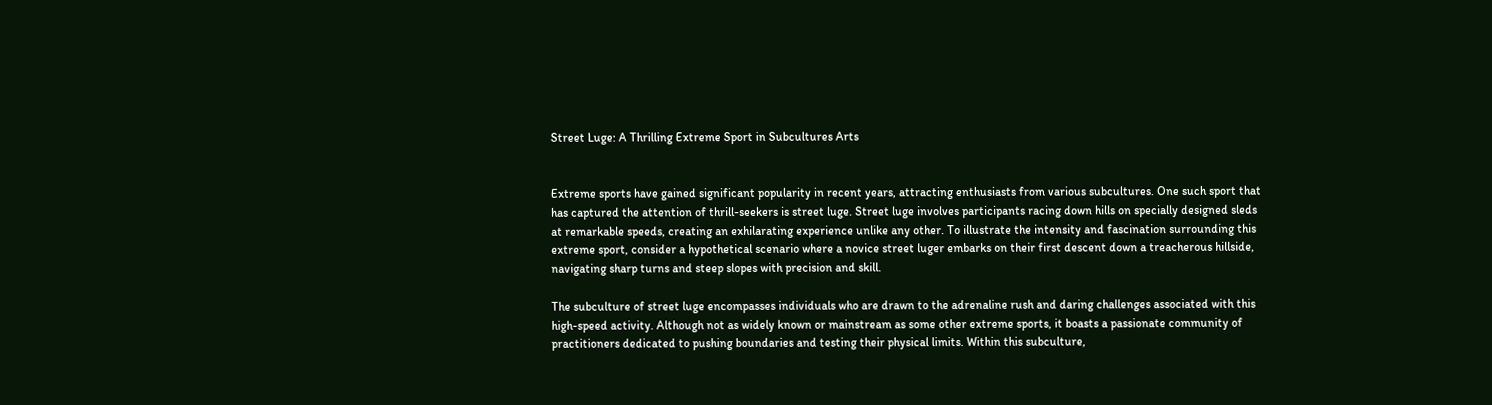Street Luge: A Thrilling Extreme Sport in Subcultures Arts


Extreme sports have gained significant popularity in recent years, attracting enthusiasts from various subcultures. One such sport that has captured the attention of thrill-seekers is street luge. Street luge involves participants racing down hills on specially designed sleds at remarkable speeds, creating an exhilarating experience unlike any other. To illustrate the intensity and fascination surrounding this extreme sport, consider a hypothetical scenario where a novice street luger embarks on their first descent down a treacherous hillside, navigating sharp turns and steep slopes with precision and skill.

The subculture of street luge encompasses individuals who are drawn to the adrenaline rush and daring challenges associated with this high-speed activity. Although not as widely known or mainstream as some other extreme sports, it boasts a passionate community of practitioners dedicated to pushing boundaries and testing their physical limits. Within this subculture,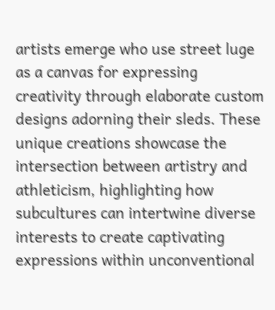artists emerge who use street luge as a canvas for expressing creativity through elaborate custom designs adorning their sleds. These unique creations showcase the intersection between artistry and athleticism, highlighting how subcultures can intertwine diverse interests to create captivating expressions within unconventional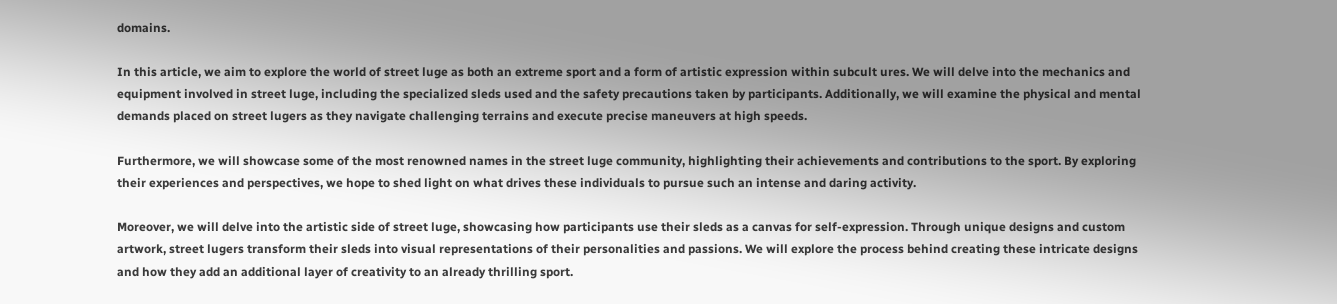domains.

In this article, we aim to explore the world of street luge as both an extreme sport and a form of artistic expression within subcult ures. We will delve into the mechanics and equipment involved in street luge, including the specialized sleds used and the safety precautions taken by participants. Additionally, we will examine the physical and mental demands placed on street lugers as they navigate challenging terrains and execute precise maneuvers at high speeds.

Furthermore, we will showcase some of the most renowned names in the street luge community, highlighting their achievements and contributions to the sport. By exploring their experiences and perspectives, we hope to shed light on what drives these individuals to pursue such an intense and daring activity.

Moreover, we will delve into the artistic side of street luge, showcasing how participants use their sleds as a canvas for self-expression. Through unique designs and custom artwork, street lugers transform their sleds into visual representations of their personalities and passions. We will explore the process behind creating these intricate designs and how they add an additional layer of creativity to an already thrilling sport.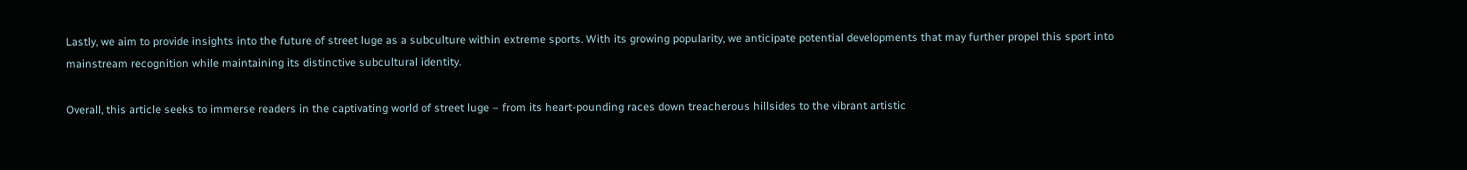Lastly, we aim to provide insights into the future of street luge as a subculture within extreme sports. With its growing popularity, we anticipate potential developments that may further propel this sport into mainstream recognition while maintaining its distinctive subcultural identity.

Overall, this article seeks to immerse readers in the captivating world of street luge – from its heart-pounding races down treacherous hillsides to the vibrant artistic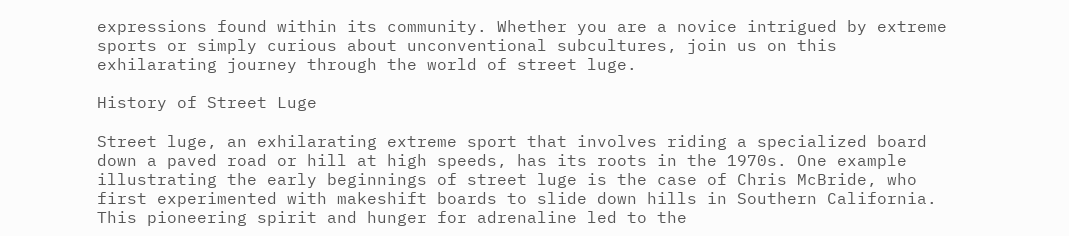expressions found within its community. Whether you are a novice intrigued by extreme sports or simply curious about unconventional subcultures, join us on this exhilarating journey through the world of street luge.

History of Street Luge

Street luge, an exhilarating extreme sport that involves riding a specialized board down a paved road or hill at high speeds, has its roots in the 1970s. One example illustrating the early beginnings of street luge is the case of Chris McBride, who first experimented with makeshift boards to slide down hills in Southern California. This pioneering spirit and hunger for adrenaline led to the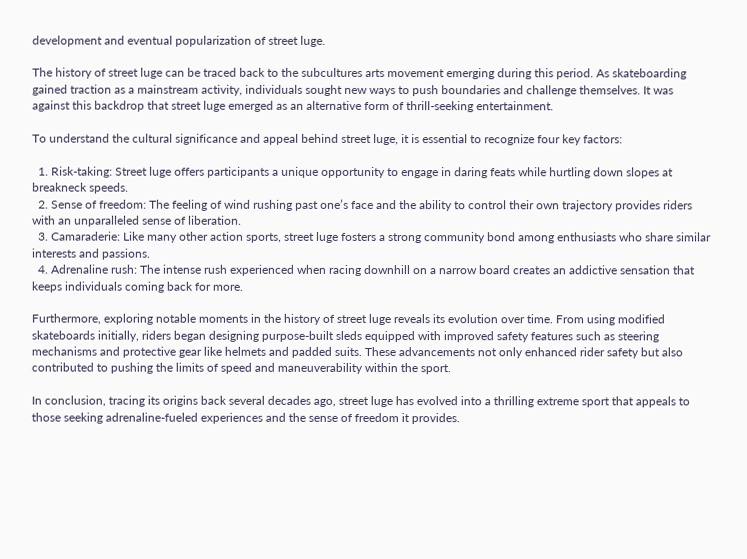development and eventual popularization of street luge.

The history of street luge can be traced back to the subcultures arts movement emerging during this period. As skateboarding gained traction as a mainstream activity, individuals sought new ways to push boundaries and challenge themselves. It was against this backdrop that street luge emerged as an alternative form of thrill-seeking entertainment.

To understand the cultural significance and appeal behind street luge, it is essential to recognize four key factors:

  1. Risk-taking: Street luge offers participants a unique opportunity to engage in daring feats while hurtling down slopes at breakneck speeds.
  2. Sense of freedom: The feeling of wind rushing past one’s face and the ability to control their own trajectory provides riders with an unparalleled sense of liberation.
  3. Camaraderie: Like many other action sports, street luge fosters a strong community bond among enthusiasts who share similar interests and passions.
  4. Adrenaline rush: The intense rush experienced when racing downhill on a narrow board creates an addictive sensation that keeps individuals coming back for more.

Furthermore, exploring notable moments in the history of street luge reveals its evolution over time. From using modified skateboards initially, riders began designing purpose-built sleds equipped with improved safety features such as steering mechanisms and protective gear like helmets and padded suits. These advancements not only enhanced rider safety but also contributed to pushing the limits of speed and maneuverability within the sport.

In conclusion, tracing its origins back several decades ago, street luge has evolved into a thrilling extreme sport that appeals to those seeking adrenaline-fueled experiences and the sense of freedom it provides.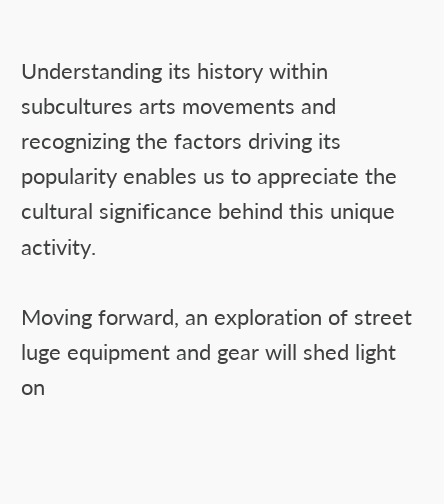Understanding its history within subcultures arts movements and recognizing the factors driving its popularity enables us to appreciate the cultural significance behind this unique activity.

Moving forward, an exploration of street luge equipment and gear will shed light on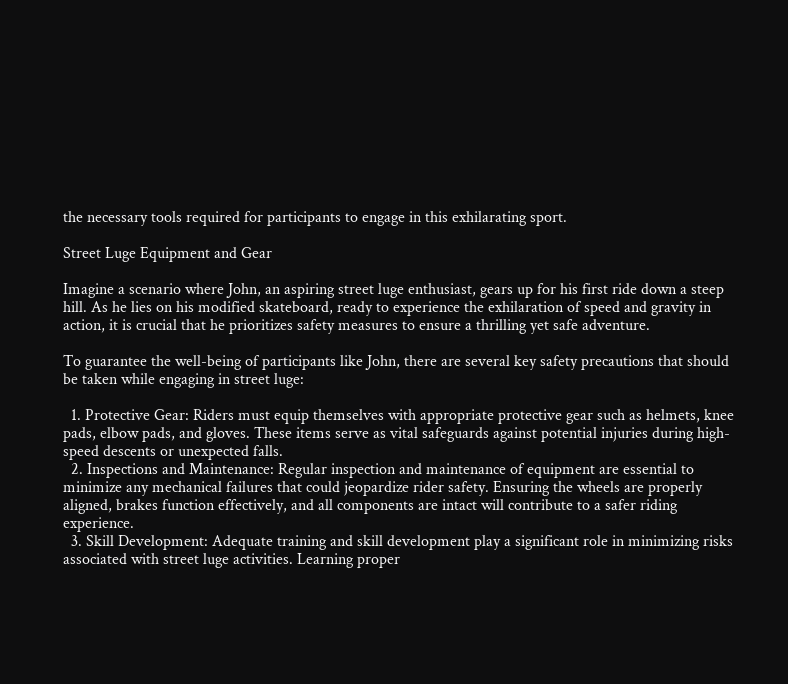the necessary tools required for participants to engage in this exhilarating sport.

Street Luge Equipment and Gear

Imagine a scenario where John, an aspiring street luge enthusiast, gears up for his first ride down a steep hill. As he lies on his modified skateboard, ready to experience the exhilaration of speed and gravity in action, it is crucial that he prioritizes safety measures to ensure a thrilling yet safe adventure.

To guarantee the well-being of participants like John, there are several key safety precautions that should be taken while engaging in street luge:

  1. Protective Gear: Riders must equip themselves with appropriate protective gear such as helmets, knee pads, elbow pads, and gloves. These items serve as vital safeguards against potential injuries during high-speed descents or unexpected falls.
  2. Inspections and Maintenance: Regular inspection and maintenance of equipment are essential to minimize any mechanical failures that could jeopardize rider safety. Ensuring the wheels are properly aligned, brakes function effectively, and all components are intact will contribute to a safer riding experience.
  3. Skill Development: Adequate training and skill development play a significant role in minimizing risks associated with street luge activities. Learning proper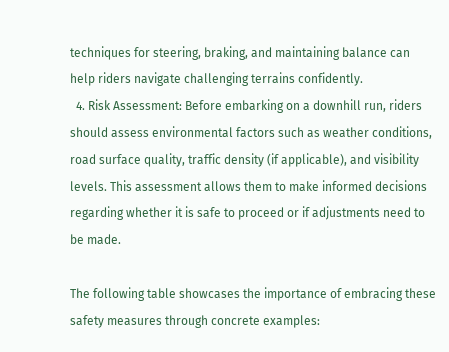techniques for steering, braking, and maintaining balance can help riders navigate challenging terrains confidently.
  4. Risk Assessment: Before embarking on a downhill run, riders should assess environmental factors such as weather conditions, road surface quality, traffic density (if applicable), and visibility levels. This assessment allows them to make informed decisions regarding whether it is safe to proceed or if adjustments need to be made.

The following table showcases the importance of embracing these safety measures through concrete examples: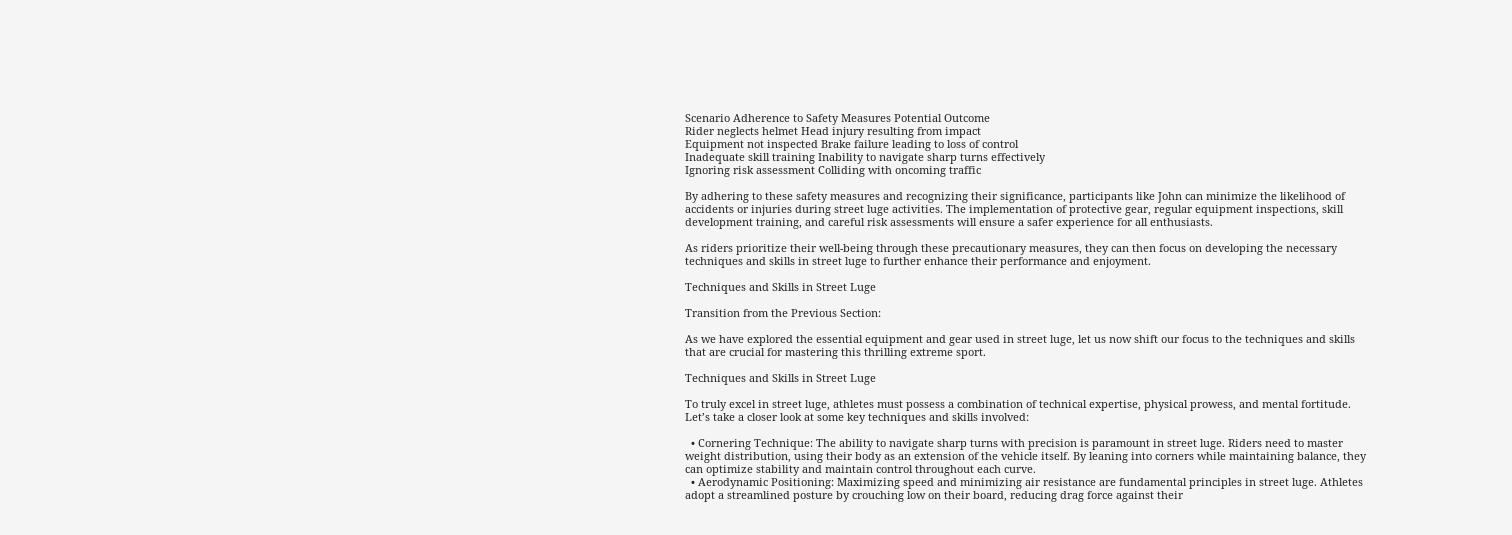Scenario Adherence to Safety Measures Potential Outcome
Rider neglects helmet Head injury resulting from impact
Equipment not inspected Brake failure leading to loss of control
Inadequate skill training Inability to navigate sharp turns effectively
Ignoring risk assessment Colliding with oncoming traffic

By adhering to these safety measures and recognizing their significance, participants like John can minimize the likelihood of accidents or injuries during street luge activities. The implementation of protective gear, regular equipment inspections, skill development training, and careful risk assessments will ensure a safer experience for all enthusiasts.

As riders prioritize their well-being through these precautionary measures, they can then focus on developing the necessary techniques and skills in street luge to further enhance their performance and enjoyment.

Techniques and Skills in Street Luge

Transition from the Previous Section:

As we have explored the essential equipment and gear used in street luge, let us now shift our focus to the techniques and skills that are crucial for mastering this thrilling extreme sport.

Techniques and Skills in Street Luge

To truly excel in street luge, athletes must possess a combination of technical expertise, physical prowess, and mental fortitude. Let’s take a closer look at some key techniques and skills involved:

  • Cornering Technique: The ability to navigate sharp turns with precision is paramount in street luge. Riders need to master weight distribution, using their body as an extension of the vehicle itself. By leaning into corners while maintaining balance, they can optimize stability and maintain control throughout each curve.
  • Aerodynamic Positioning: Maximizing speed and minimizing air resistance are fundamental principles in street luge. Athletes adopt a streamlined posture by crouching low on their board, reducing drag force against their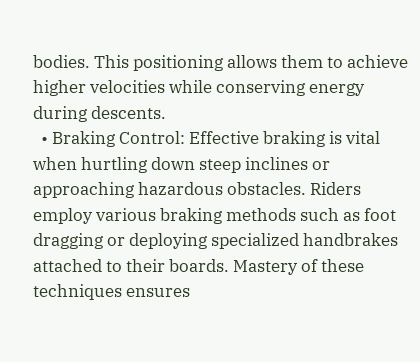bodies. This positioning allows them to achieve higher velocities while conserving energy during descents.
  • Braking Control: Effective braking is vital when hurtling down steep inclines or approaching hazardous obstacles. Riders employ various braking methods such as foot dragging or deploying specialized handbrakes attached to their boards. Mastery of these techniques ensures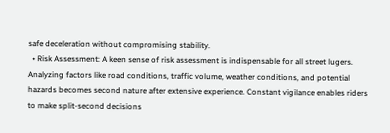safe deceleration without compromising stability.
  • Risk Assessment: A keen sense of risk assessment is indispensable for all street lugers. Analyzing factors like road conditions, traffic volume, weather conditions, and potential hazards becomes second nature after extensive experience. Constant vigilance enables riders to make split-second decisions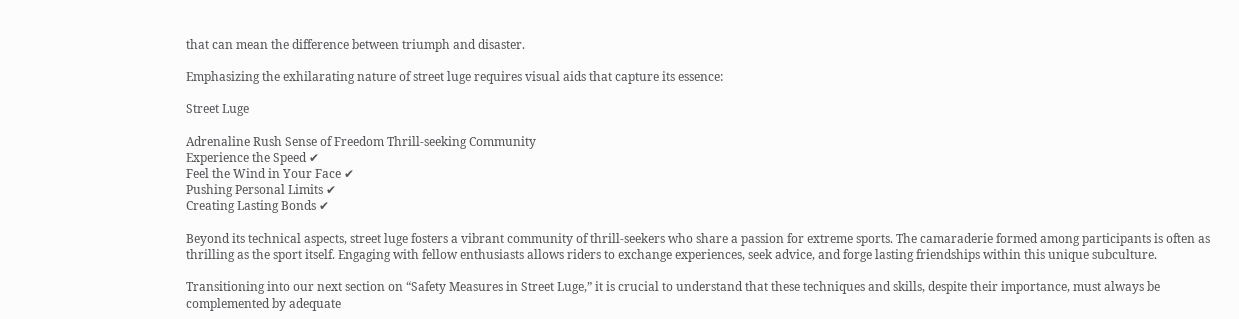that can mean the difference between triumph and disaster.

Emphasizing the exhilarating nature of street luge requires visual aids that capture its essence:

Street Luge

Adrenaline Rush Sense of Freedom Thrill-seeking Community
Experience the Speed ✔
Feel the Wind in Your Face ✔
Pushing Personal Limits ✔
Creating Lasting Bonds ✔

Beyond its technical aspects, street luge fosters a vibrant community of thrill-seekers who share a passion for extreme sports. The camaraderie formed among participants is often as thrilling as the sport itself. Engaging with fellow enthusiasts allows riders to exchange experiences, seek advice, and forge lasting friendships within this unique subculture.

Transitioning into our next section on “Safety Measures in Street Luge,” it is crucial to understand that these techniques and skills, despite their importance, must always be complemented by adequate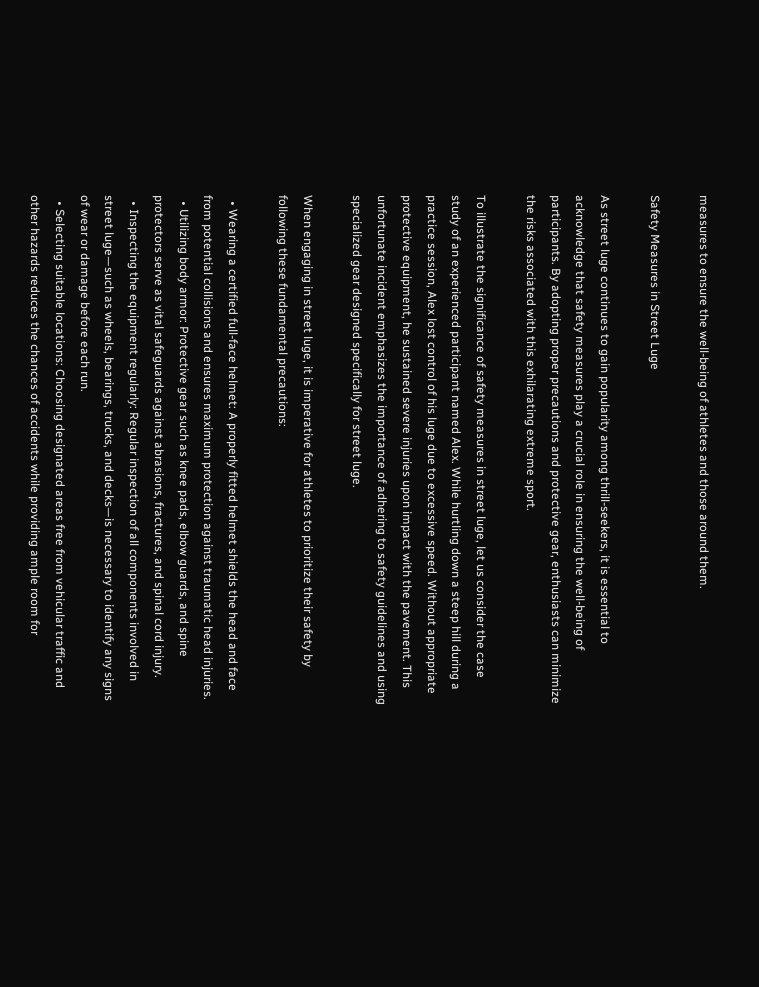measures to ensure the well-being of athletes and those around them.

Safety Measures in Street Luge

As street luge continues to gain popularity among thrill-seekers, it is essential to acknowledge that safety measures play a crucial role in ensuring the well-being of participants. By adopting proper precautions and protective gear, enthusiasts can minimize the risks associated with this exhilarating extreme sport.

To illustrate the significance of safety measures in street luge, let us consider the case study of an experienced participant named Alex. While hurtling down a steep hill during a practice session, Alex lost control of his luge due to excessive speed. Without appropriate protective equipment, he sustained severe injuries upon impact with the pavement. This unfortunate incident emphasizes the importance of adhering to safety guidelines and using specialized gear designed specifically for street luge.

When engaging in street luge, it is imperative for athletes to prioritize their safety by following these fundamental precautions:

  • Wearing a certified full-face helmet: A properly fitted helmet shields the head and face from potential collisions and ensures maximum protection against traumatic head injuries.
  • Utilizing body armor: Protective gear such as knee pads, elbow guards, and spine protectors serve as vital safeguards against abrasions, fractures, and spinal cord injury.
  • Inspecting the equipment regularly: Regular inspection of all components involved in street luge—such as wheels, bearings, trucks, and decks—is necessary to identify any signs of wear or damage before each run.
  • Selecting suitable locations: Choosing designated areas free from vehicular traffic and other hazards reduces the chances of accidents while providing ample room for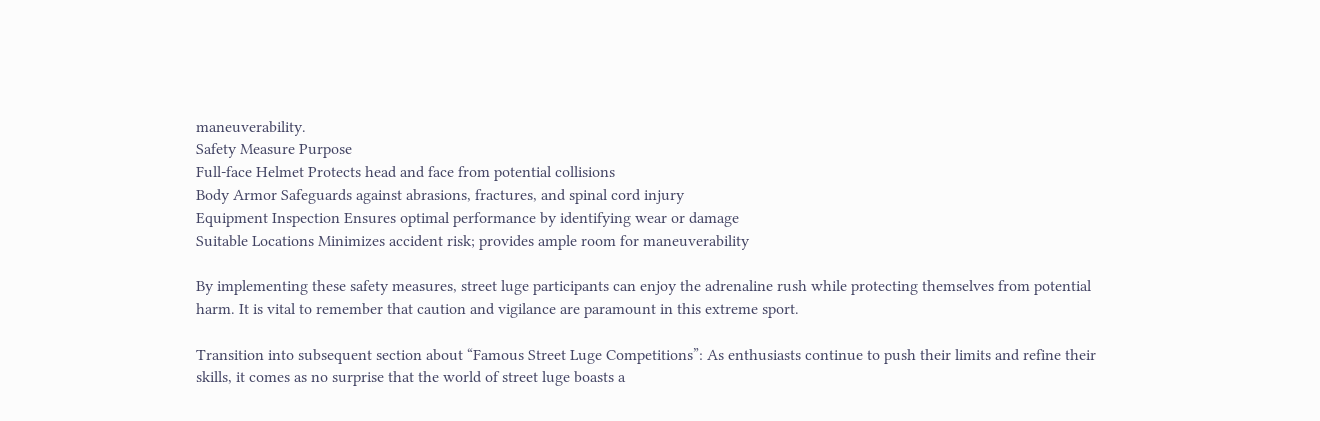maneuverability.
Safety Measure Purpose
Full-face Helmet Protects head and face from potential collisions
Body Armor Safeguards against abrasions, fractures, and spinal cord injury
Equipment Inspection Ensures optimal performance by identifying wear or damage
Suitable Locations Minimizes accident risk; provides ample room for maneuverability

By implementing these safety measures, street luge participants can enjoy the adrenaline rush while protecting themselves from potential harm. It is vital to remember that caution and vigilance are paramount in this extreme sport.

Transition into subsequent section about “Famous Street Luge Competitions”: As enthusiasts continue to push their limits and refine their skills, it comes as no surprise that the world of street luge boasts a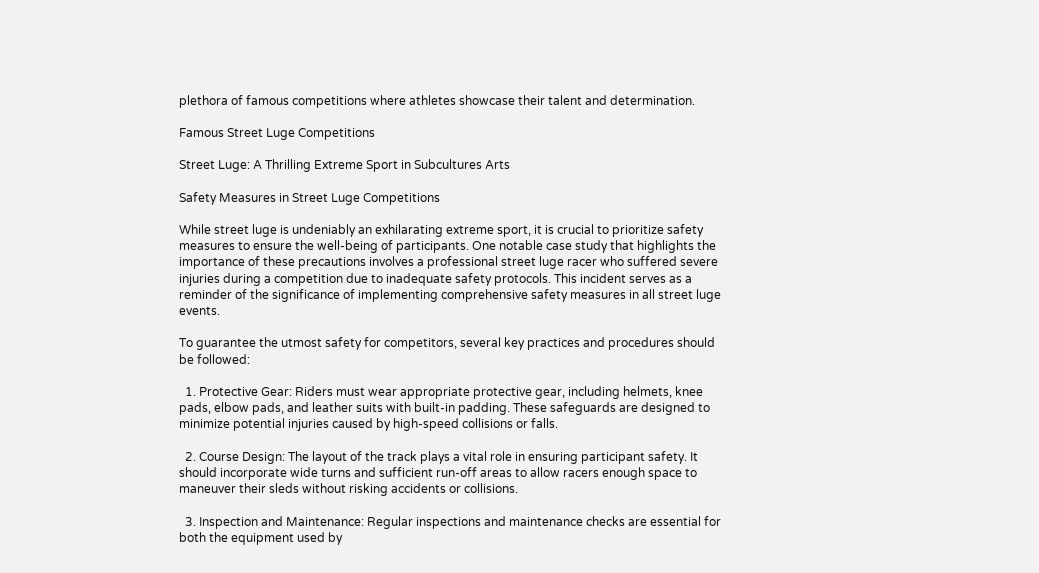plethora of famous competitions where athletes showcase their talent and determination.

Famous Street Luge Competitions

Street Luge: A Thrilling Extreme Sport in Subcultures Arts

Safety Measures in Street Luge Competitions

While street luge is undeniably an exhilarating extreme sport, it is crucial to prioritize safety measures to ensure the well-being of participants. One notable case study that highlights the importance of these precautions involves a professional street luge racer who suffered severe injuries during a competition due to inadequate safety protocols. This incident serves as a reminder of the significance of implementing comprehensive safety measures in all street luge events.

To guarantee the utmost safety for competitors, several key practices and procedures should be followed:

  1. Protective Gear: Riders must wear appropriate protective gear, including helmets, knee pads, elbow pads, and leather suits with built-in padding. These safeguards are designed to minimize potential injuries caused by high-speed collisions or falls.

  2. Course Design: The layout of the track plays a vital role in ensuring participant safety. It should incorporate wide turns and sufficient run-off areas to allow racers enough space to maneuver their sleds without risking accidents or collisions.

  3. Inspection and Maintenance: Regular inspections and maintenance checks are essential for both the equipment used by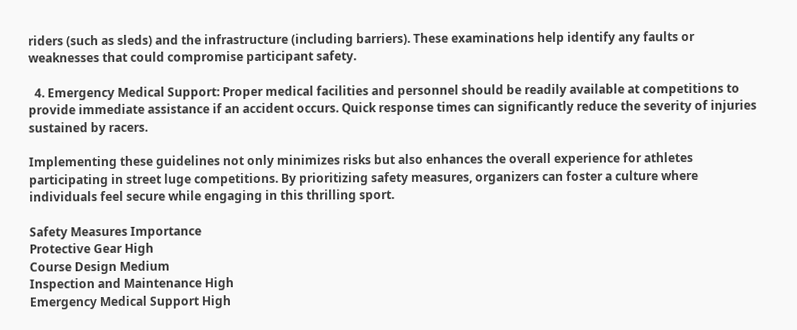riders (such as sleds) and the infrastructure (including barriers). These examinations help identify any faults or weaknesses that could compromise participant safety.

  4. Emergency Medical Support: Proper medical facilities and personnel should be readily available at competitions to provide immediate assistance if an accident occurs. Quick response times can significantly reduce the severity of injuries sustained by racers.

Implementing these guidelines not only minimizes risks but also enhances the overall experience for athletes participating in street luge competitions. By prioritizing safety measures, organizers can foster a culture where individuals feel secure while engaging in this thrilling sport.

Safety Measures Importance
Protective Gear High
Course Design Medium
Inspection and Maintenance High
Emergency Medical Support High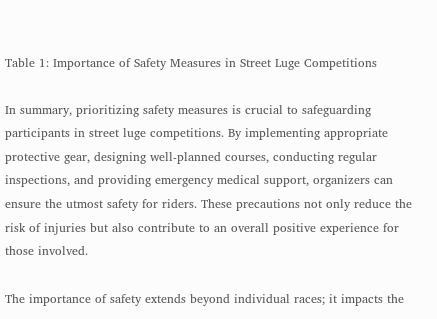Table 1: Importance of Safety Measures in Street Luge Competitions

In summary, prioritizing safety measures is crucial to safeguarding participants in street luge competitions. By implementing appropriate protective gear, designing well-planned courses, conducting regular inspections, and providing emergency medical support, organizers can ensure the utmost safety for riders. These precautions not only reduce the risk of injuries but also contribute to an overall positive experience for those involved.

The importance of safety extends beyond individual races; it impacts the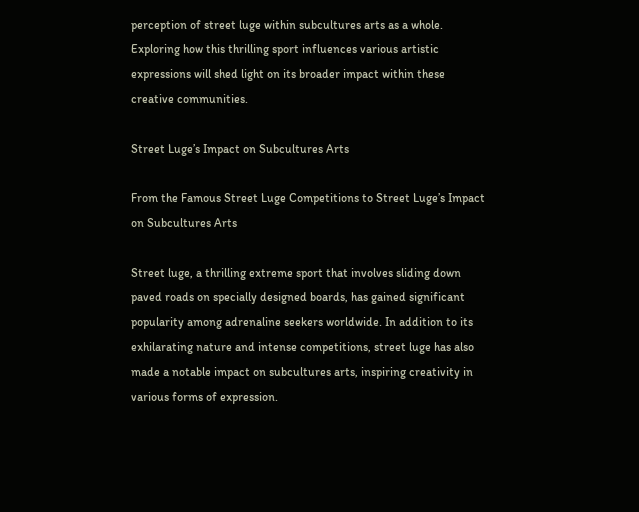perception of street luge within subcultures arts as a whole. Exploring how this thrilling sport influences various artistic expressions will shed light on its broader impact within these creative communities.

Street Luge’s Impact on Subcultures Arts

From the Famous Street Luge Competitions to Street Luge’s Impact on Subcultures Arts

Street luge, a thrilling extreme sport that involves sliding down paved roads on specially designed boards, has gained significant popularity among adrenaline seekers worldwide. In addition to its exhilarating nature and intense competitions, street luge has also made a notable impact on subcultures arts, inspiring creativity in various forms of expression.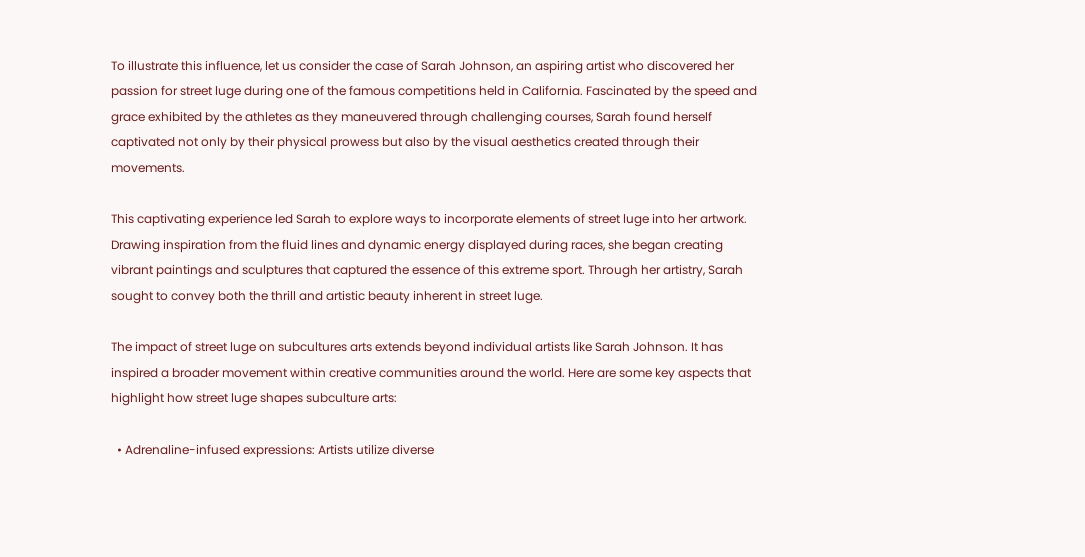To illustrate this influence, let us consider the case of Sarah Johnson, an aspiring artist who discovered her passion for street luge during one of the famous competitions held in California. Fascinated by the speed and grace exhibited by the athletes as they maneuvered through challenging courses, Sarah found herself captivated not only by their physical prowess but also by the visual aesthetics created through their movements.

This captivating experience led Sarah to explore ways to incorporate elements of street luge into her artwork. Drawing inspiration from the fluid lines and dynamic energy displayed during races, she began creating vibrant paintings and sculptures that captured the essence of this extreme sport. Through her artistry, Sarah sought to convey both the thrill and artistic beauty inherent in street luge.

The impact of street luge on subcultures arts extends beyond individual artists like Sarah Johnson. It has inspired a broader movement within creative communities around the world. Here are some key aspects that highlight how street luge shapes subculture arts:

  • Adrenaline-infused expressions: Artists utilize diverse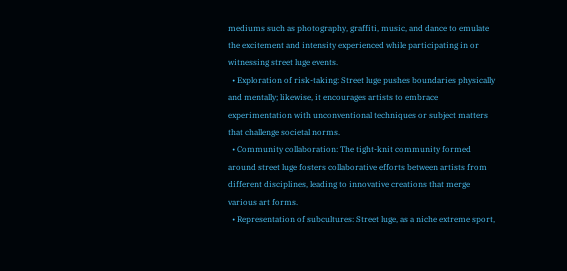mediums such as photography, graffiti, music, and dance to emulate the excitement and intensity experienced while participating in or witnessing street luge events.
  • Exploration of risk-taking: Street luge pushes boundaries physically and mentally; likewise, it encourages artists to embrace experimentation with unconventional techniques or subject matters that challenge societal norms.
  • Community collaboration: The tight-knit community formed around street luge fosters collaborative efforts between artists from different disciplines, leading to innovative creations that merge various art forms.
  • Representation of subcultures: Street luge, as a niche extreme sport,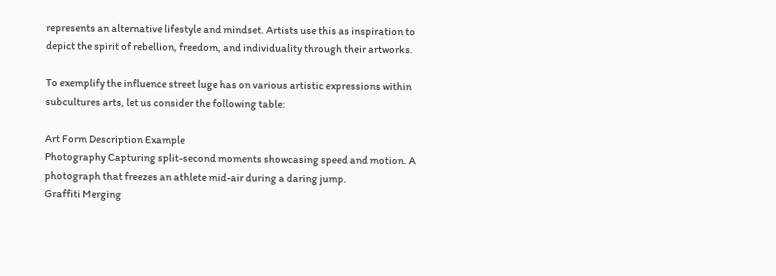represents an alternative lifestyle and mindset. Artists use this as inspiration to depict the spirit of rebellion, freedom, and individuality through their artworks.

To exemplify the influence street luge has on various artistic expressions within subcultures arts, let us consider the following table:

Art Form Description Example
Photography Capturing split-second moments showcasing speed and motion. A photograph that freezes an athlete mid-air during a daring jump.
Graffiti Merging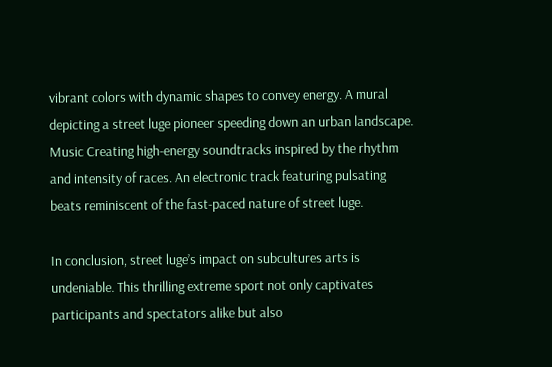vibrant colors with dynamic shapes to convey energy. A mural depicting a street luge pioneer speeding down an urban landscape.
Music Creating high-energy soundtracks inspired by the rhythm and intensity of races. An electronic track featuring pulsating beats reminiscent of the fast-paced nature of street luge.

In conclusion, street luge’s impact on subcultures arts is undeniable. This thrilling extreme sport not only captivates participants and spectators alike but also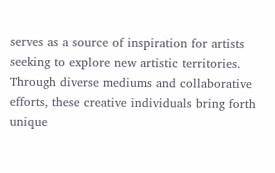serves as a source of inspiration for artists seeking to explore new artistic territories. Through diverse mediums and collaborative efforts, these creative individuals bring forth unique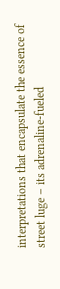interpretations that encapsulate the essence of street luge – its adrenaline-fueled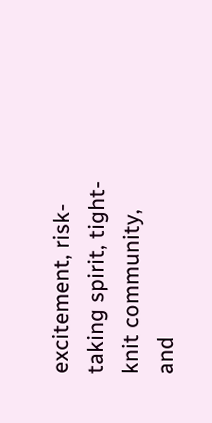excitement, risk-taking spirit, tight-knit community, and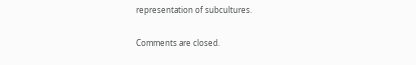representation of subcultures.


Comments are closed.